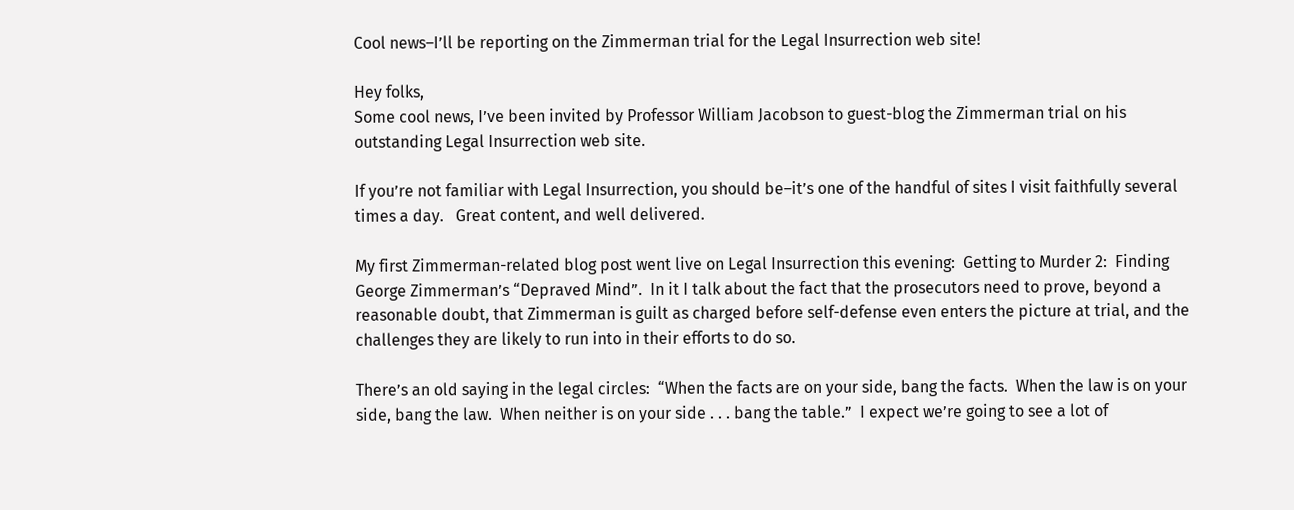Cool news–I’ll be reporting on the Zimmerman trial for the Legal Insurrection web site!

Hey folks,
Some cool news, I’ve been invited by Professor William Jacobson to guest-blog the Zimmerman trial on his outstanding Legal Insurrection web site.

If you’re not familiar with Legal Insurrection, you should be–it’s one of the handful of sites I visit faithfully several times a day.   Great content, and well delivered.

My first Zimmerman-related blog post went live on Legal Insurrection this evening:  Getting to Murder 2:  Finding George Zimmerman’s “Depraved Mind”.  In it I talk about the fact that the prosecutors need to prove, beyond a reasonable doubt, that Zimmerman is guilt as charged before self-defense even enters the picture at trial, and the challenges they are likely to run into in their efforts to do so.

There’s an old saying in the legal circles:  “When the facts are on your side, bang the facts.  When the law is on your side, bang the law.  When neither is on your side . . . bang the table.”  I expect we’re going to see a lot of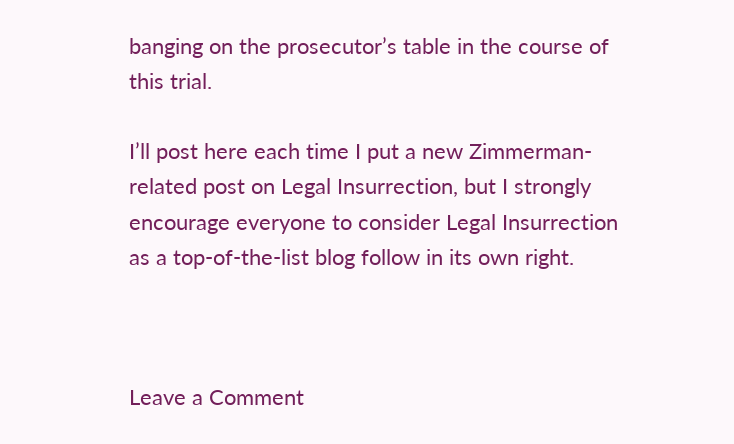banging on the prosecutor’s table in the course of this trial.

I’ll post here each time I put a new Zimmerman-related post on Legal Insurrection, but I strongly encourage everyone to consider Legal Insurrection as a top-of-the-list blog follow in its own right.



Leave a Comment